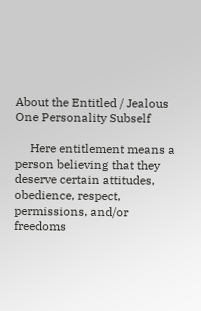About the Entitled / Jealous One Personality Subself

     Here entitlement means a person believing that they deserve certain attitudes, obedience, respect, permissions, and/or freedoms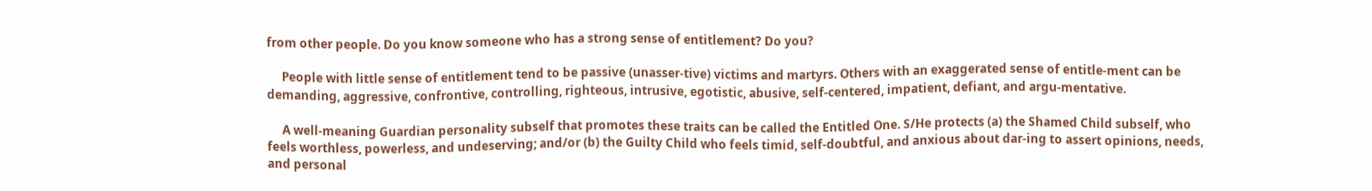from other people. Do you know someone who has a strong sense of entitlement? Do you?

     People with little sense of entitlement tend to be passive (unasser-tive) victims and martyrs. Others with an exaggerated sense of entitle-ment can be demanding, aggressive, confrontive, controlling, righteous, intrusive, egotistic, abusive, self-centered, impatient, defiant, and argu-mentative.

     A well-meaning Guardian personality subself that promotes these traits can be called the Entitled One. S/He protects (a) the Shamed Child subself, who feels worthless, powerless, and undeserving; and/or (b) the Guilty Child who feels timid, self-doubtful, and anxious about dar-ing to assert opinions, needs, and personal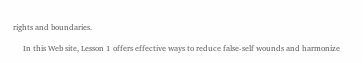rights and boundaries.

     In this Web site, Lesson 1 offers effective ways to reduce false-self wounds and harmonize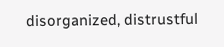disorganized, distrustful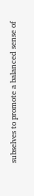subselves to promote a balanced sense of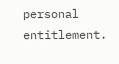personal entitlement.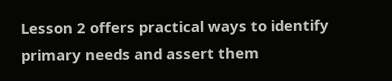Lesson 2 offers practical ways to identify primary needs and assert them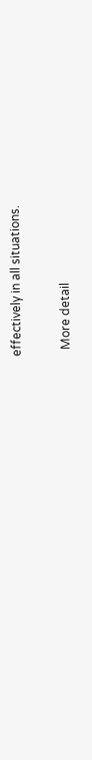effectively in all situations.

  More detail